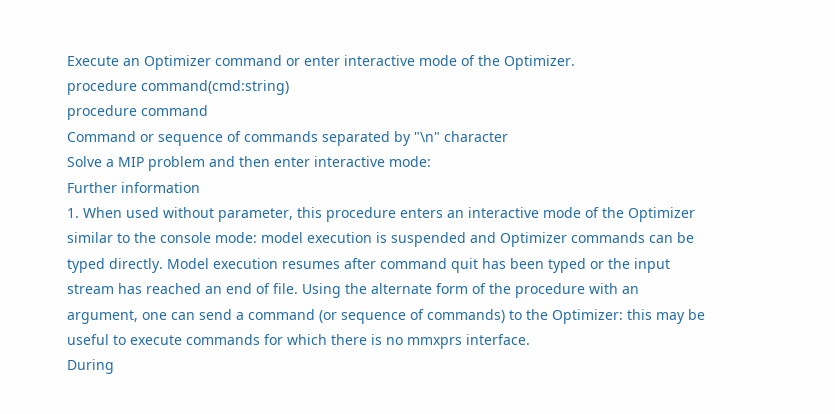Execute an Optimizer command or enter interactive mode of the Optimizer.
procedure command(cmd:string)
procedure command
Command or sequence of commands separated by "\n" character
Solve a MIP problem and then enter interactive mode:
Further information
1. When used without parameter, this procedure enters an interactive mode of the Optimizer similar to the console mode: model execution is suspended and Optimizer commands can be typed directly. Model execution resumes after command quit has been typed or the input stream has reached an end of file. Using the alternate form of the procedure with an argument, one can send a command (or sequence of commands) to the Optimizer: this may be useful to execute commands for which there is no mmxprs interface.
During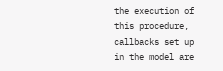the execution of this procedure, callbacks set up in the model are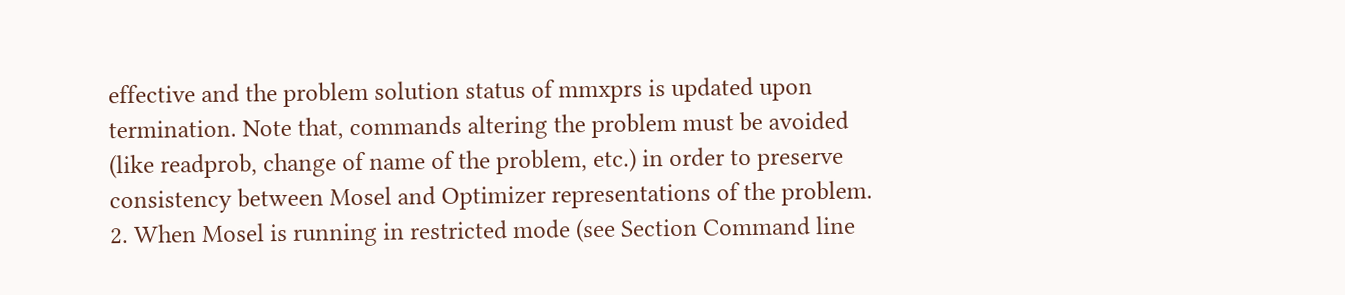effective and the problem solution status of mmxprs is updated upon termination. Note that, commands altering the problem must be avoided (like readprob, change of name of the problem, etc.) in order to preserve consistency between Mosel and Optimizer representations of the problem.
2. When Mosel is running in restricted mode (see Section Command line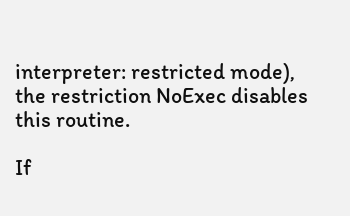interpreter: restricted mode), the restriction NoExec disables this routine.

If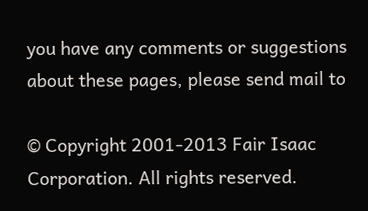you have any comments or suggestions about these pages, please send mail to

© Copyright 2001-2013 Fair Isaac Corporation. All rights reserved.